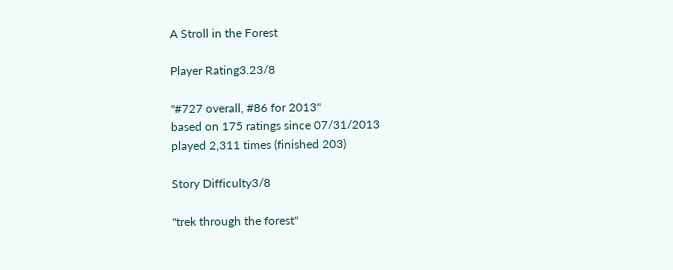A Stroll in the Forest

Player Rating3.23/8

"#727 overall, #86 for 2013"
based on 175 ratings since 07/31/2013
played 2,311 times (finished 203)

Story Difficulty3/8

"trek through the forest"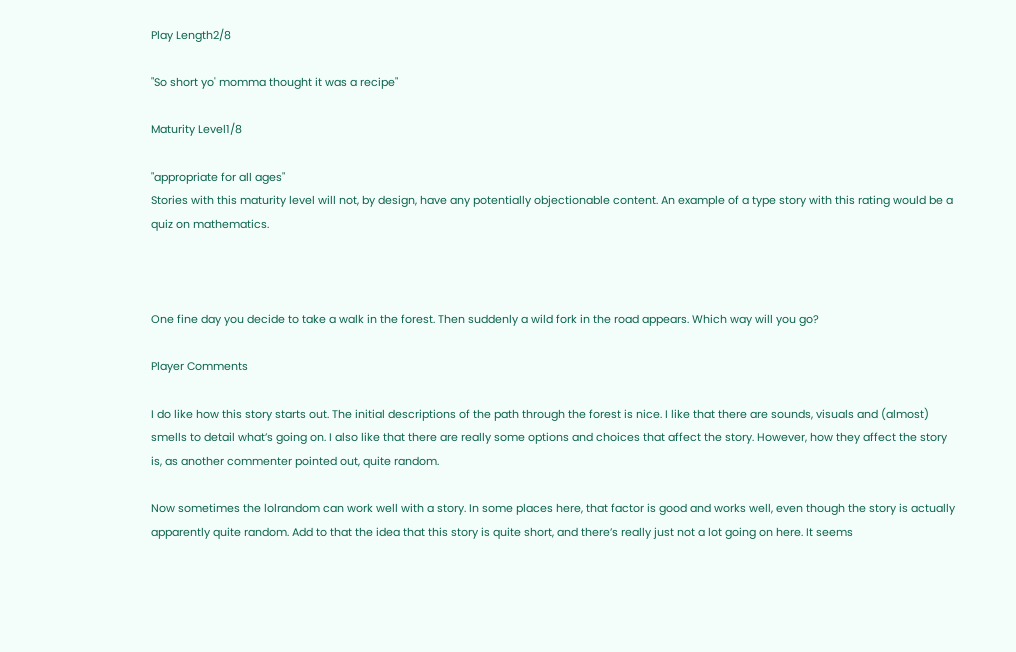Play Length2/8

"So short yo' momma thought it was a recipe"

Maturity Level1/8

"appropriate for all ages"
Stories with this maturity level will not, by design, have any potentially objectionable content. An example of a type story with this rating would be a quiz on mathematics.



One fine day you decide to take a walk in the forest. Then suddenly a wild fork in the road appears. Which way will you go?

Player Comments

I do like how this story starts out. The initial descriptions of the path through the forest is nice. I like that there are sounds, visuals and (almost) smells to detail what’s going on. I also like that there are really some options and choices that affect the story. However, how they affect the story is, as another commenter pointed out, quite random.

Now sometimes the lolrandom can work well with a story. In some places here, that factor is good and works well, even though the story is actually apparently quite random. Add to that the idea that this story is quite short, and there’s really just not a lot going on here. It seems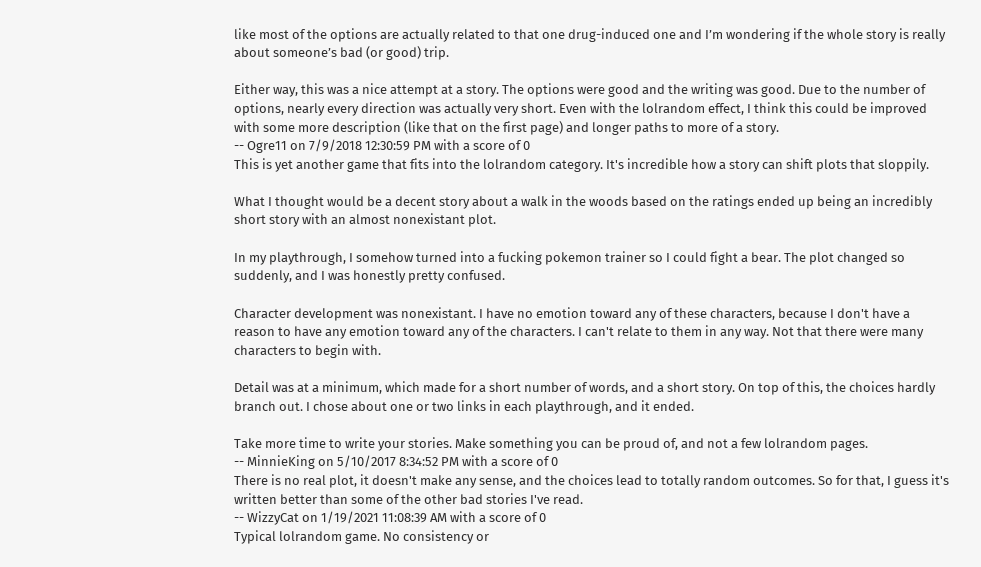like most of the options are actually related to that one drug-induced one and I’m wondering if the whole story is really about someone’s bad (or good) trip.

Either way, this was a nice attempt at a story. The options were good and the writing was good. Due to the number of options, nearly every direction was actually very short. Even with the lolrandom effect, I think this could be improved with some more description (like that on the first page) and longer paths to more of a story.
-- Ogre11 on 7/9/2018 12:30:59 PM with a score of 0
This is yet another game that fits into the lolrandom category. It's incredible how a story can shift plots that sloppily.

What I thought would be a decent story about a walk in the woods based on the ratings ended up being an incredibly short story with an almost nonexistant plot.

In my playthrough, I somehow turned into a fucking pokemon trainer so I could fight a bear. The plot changed so suddenly, and I was honestly pretty confused.

Character development was nonexistant. I have no emotion toward any of these characters, because I don't have a reason to have any emotion toward any of the characters. I can't relate to them in any way. Not that there were many characters to begin with.

Detail was at a minimum, which made for a short number of words, and a short story. On top of this, the choices hardly branch out. I chose about one or two links in each playthrough, and it ended.

Take more time to write your stories. Make something you can be proud of, and not a few lolrandom pages.
-- MinnieKing on 5/10/2017 8:34:52 PM with a score of 0
There is no real plot, it doesn't make any sense, and the choices lead to totally random outcomes. So for that, I guess it's written better than some of the other bad stories I've read.
-- WizzyCat on 1/19/2021 11:08:39 AM with a score of 0
Typical lolrandom game. No consistency or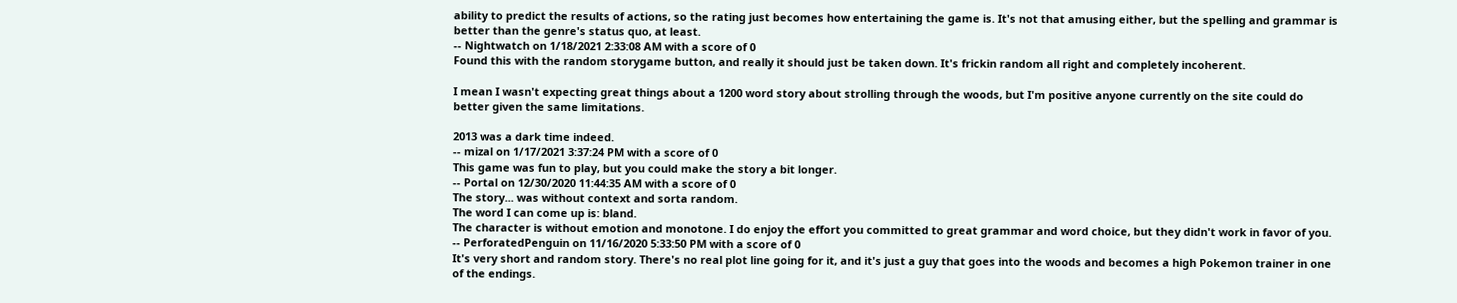ability to predict the results of actions, so the rating just becomes how entertaining the game is. It's not that amusing either, but the spelling and grammar is better than the genre's status quo, at least.
-- Nightwatch on 1/18/2021 2:33:08 AM with a score of 0
Found this with the random storygame button, and really it should just be taken down. It's frickin random all right and completely incoherent.

I mean I wasn't expecting great things about a 1200 word story about strolling through the woods, but I'm positive anyone currently on the site could do better given the same limitations.

2013 was a dark time indeed.
-- mizal on 1/17/2021 3:37:24 PM with a score of 0
This game was fun to play, but you could make the story a bit longer.
-- Portal on 12/30/2020 11:44:35 AM with a score of 0
The story... was without context and sorta random.
The word I can come up is: bland.
The character is without emotion and monotone. I do enjoy the effort you committed to great grammar and word choice, but they didn't work in favor of you.
-- PerforatedPenguin on 11/16/2020 5:33:50 PM with a score of 0
It's very short and random story. There's no real plot line going for it, and it's just a guy that goes into the woods and becomes a high Pokemon trainer in one of the endings.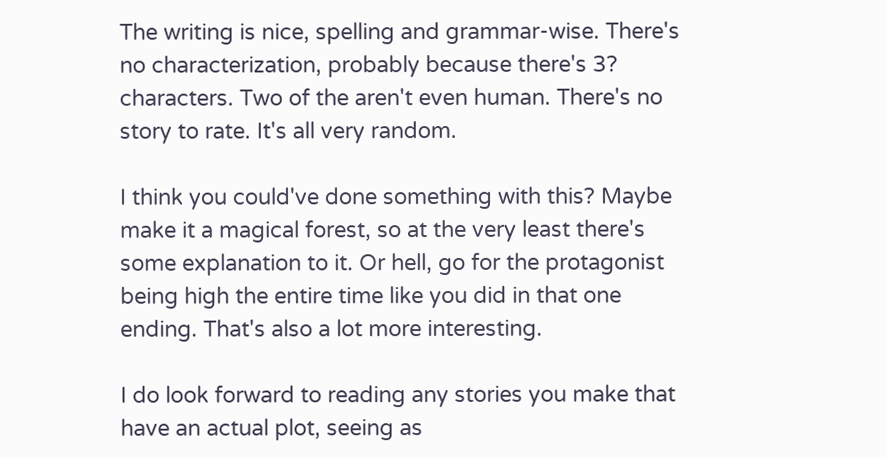The writing is nice, spelling and grammar-wise. There's no characterization, probably because there's 3? characters. Two of the aren't even human. There's no story to rate. It's all very random.

I think you could've done something with this? Maybe make it a magical forest, so at the very least there's some explanation to it. Or hell, go for the protagonist being high the entire time like you did in that one ending. That's also a lot more interesting.

I do look forward to reading any stories you make that have an actual plot, seeing as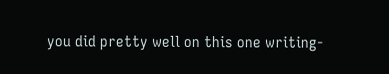you did pretty well on this one writing-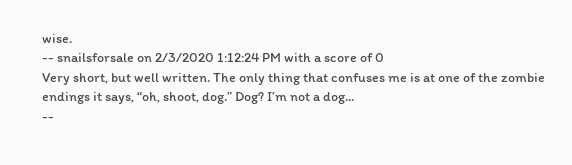wise.
-- snailsforsale on 2/3/2020 1:12:24 PM with a score of 0
Very short, but well written. The only thing that confuses me is at one of the zombie endings it says, “oh, shoot, dog.” Dog? I’m not a dog...
--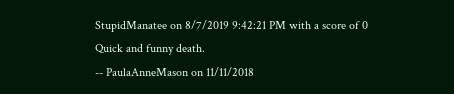StupidManatee on 8/7/2019 9:42:21 PM with a score of 0
Quick and funny death.
-- PaulaAnneMason on 11/11/2018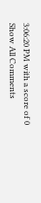3:06:20 PM with a score of 0
Show All Comments